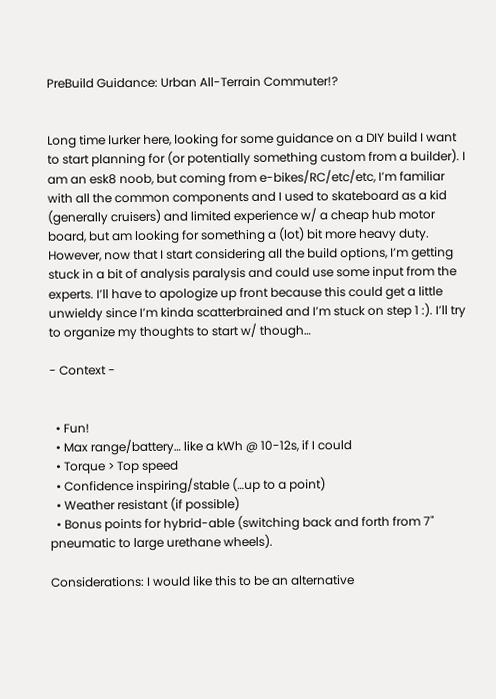PreBuild Guidance: Urban All-Terrain Commuter!?


Long time lurker here, looking for some guidance on a DIY build I want to start planning for (or potentially something custom from a builder). I am an esk8 noob, but coming from e-bikes/RC/etc/etc, I’m familiar with all the common components and I used to skateboard as a kid (generally cruisers) and limited experience w/ a cheap hub motor board, but am looking for something a (lot) bit more heavy duty. However, now that I start considering all the build options, I’m getting stuck in a bit of analysis paralysis and could use some input from the experts. I’ll have to apologize up front because this could get a little unwieldy since I’m kinda scatterbrained and I’m stuck on step 1 :). I’ll try to organize my thoughts to start w/ though…

- Context -


  • Fun!
  • Max range/battery… like a kWh @ 10-12s, if I could
  • Torque > Top speed
  • Confidence inspiring/stable (…up to a point)
  • Weather resistant (if possible)
  • Bonus points for hybrid-able (switching back and forth from 7" pneumatic to large urethane wheels).

Considerations: I would like this to be an alternative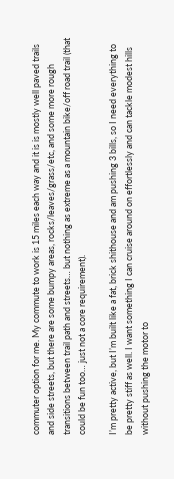commuter option for me. My commute to work is 15 miles each way and it is is mostly well paved trails and side streets, but there are some bumpy areas, rocks/leaves/grass/etc, and some more rough transitions between trail path and streets… but nothing as extreme as a mountain bike/off road trail (that could be fun too… just not a core requirement).

I’m pretty active, but I’m built like a fat, brick shithouse and am pushing 3 bills, so I need everything to be pretty stiff as well. I want something I can cruise around on effortlessly and can tackle modest hills without pushing the motor to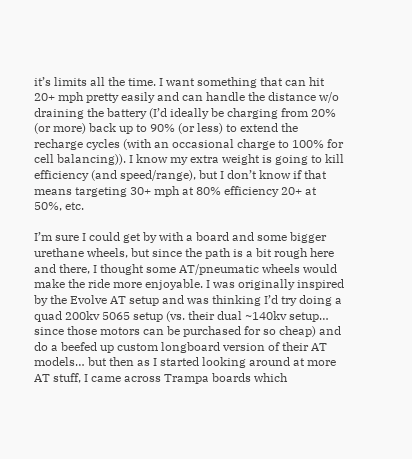it’s limits all the time. I want something that can hit 20+ mph pretty easily and can handle the distance w/o draining the battery (I’d ideally be charging from 20% (or more) back up to 90% (or less) to extend the recharge cycles (with an occasional charge to 100% for cell balancing)). I know my extra weight is going to kill efficiency (and speed/range), but I don’t know if that means targeting 30+ mph at 80% efficiency 20+ at 50%, etc.

I’m sure I could get by with a board and some bigger urethane wheels, but since the path is a bit rough here and there, I thought some AT/pneumatic wheels would make the ride more enjoyable. I was originally inspired by the Evolve AT setup and was thinking I’d try doing a quad 200kv 5065 setup (vs. their dual ~140kv setup… since those motors can be purchased for so cheap) and do a beefed up custom longboard version of their AT models… but then as I started looking around at more AT stuff, I came across Trampa boards which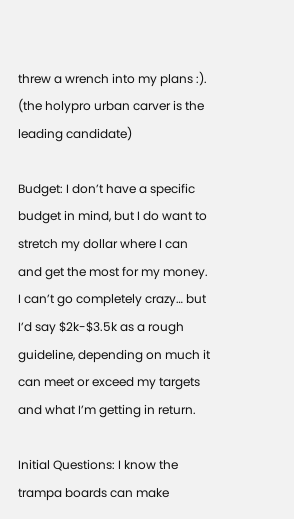threw a wrench into my plans :). (the holypro urban carver is the leading candidate)

Budget: I don’t have a specific budget in mind, but I do want to stretch my dollar where I can and get the most for my money. I can’t go completely crazy… but I’d say $2k-$3.5k as a rough guideline, depending on much it can meet or exceed my targets and what I’m getting in return.

Initial Questions: I know the trampa boards can make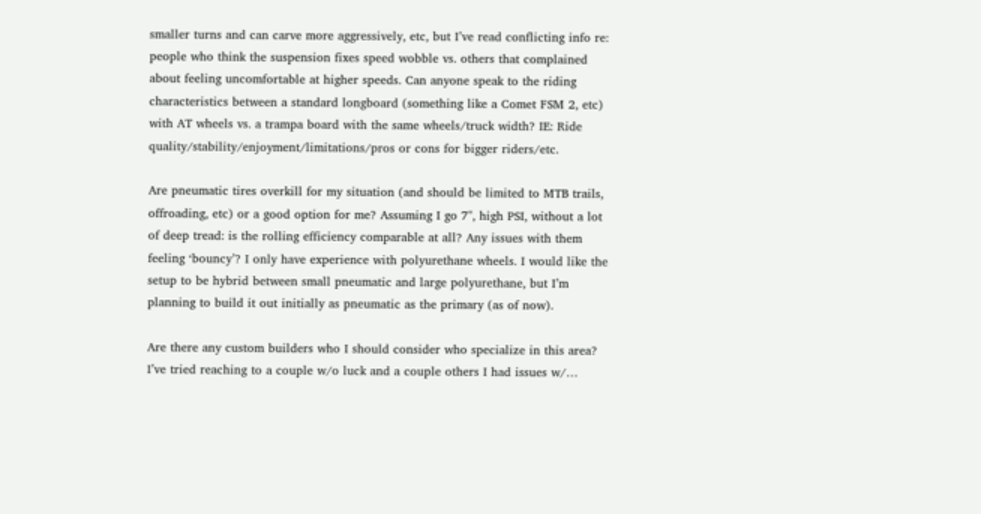smaller turns and can carve more aggressively, etc, but I’ve read conflicting info re: people who think the suspension fixes speed wobble vs. others that complained about feeling uncomfortable at higher speeds. Can anyone speak to the riding characteristics between a standard longboard (something like a Comet FSM 2, etc) with AT wheels vs. a trampa board with the same wheels/truck width? IE: Ride quality/stability/enjoyment/limitations/pros or cons for bigger riders/etc.

Are pneumatic tires overkill for my situation (and should be limited to MTB trails, offroading, etc) or a good option for me? Assuming I go 7", high PSI, without a lot of deep tread: is the rolling efficiency comparable at all? Any issues with them feeling ‘bouncy’? I only have experience with polyurethane wheels. I would like the setup to be hybrid between small pneumatic and large polyurethane, but I’m planning to build it out initially as pneumatic as the primary (as of now).

Are there any custom builders who I should consider who specialize in this area? I’ve tried reaching to a couple w/o luck and a couple others I had issues w/…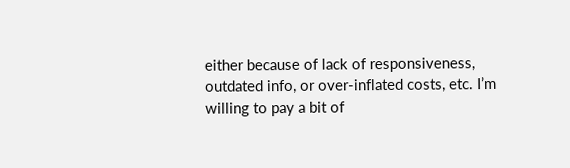either because of lack of responsiveness, outdated info, or over-inflated costs, etc. I’m willing to pay a bit of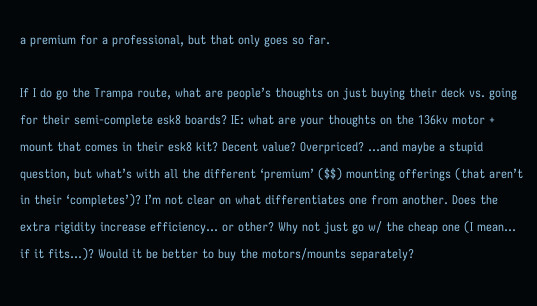a premium for a professional, but that only goes so far.

If I do go the Trampa route, what are people’s thoughts on just buying their deck vs. going for their semi-complete esk8 boards? IE: what are your thoughts on the 136kv motor + mount that comes in their esk8 kit? Decent value? Overpriced? …and maybe a stupid question, but what’s with all the different ‘premium’ ($$) mounting offerings (that aren’t in their ‘completes’)? I’m not clear on what differentiates one from another. Does the extra rigidity increase efficiency… or other? Why not just go w/ the cheap one (I mean… if it fits…)? Would it be better to buy the motors/mounts separately?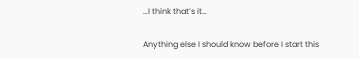…I think that’s it…

Anything else I should know before I start this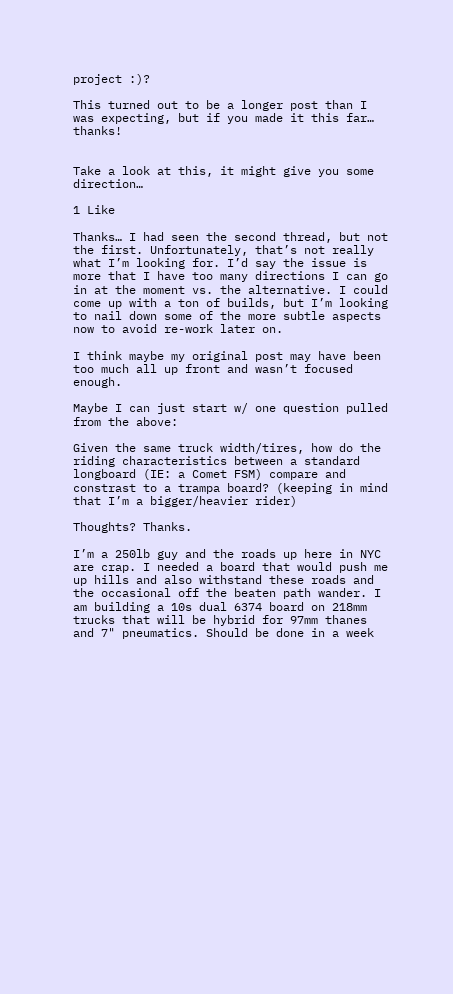project :)?

This turned out to be a longer post than I was expecting, but if you made it this far… thanks!


Take a look at this, it might give you some direction…

1 Like

Thanks… I had seen the second thread, but not the first. Unfortunately, that’s not really what I’m looking for. I’d say the issue is more that I have too many directions I can go in at the moment vs. the alternative. I could come up with a ton of builds, but I’m looking to nail down some of the more subtle aspects now to avoid re-work later on.

I think maybe my original post may have been too much all up front and wasn’t focused enough.

Maybe I can just start w/ one question pulled from the above:

Given the same truck width/tires, how do the riding characteristics between a standard longboard (IE: a Comet FSM) compare and constrast to a trampa board? (keeping in mind that I’m a bigger/heavier rider)

Thoughts? Thanks.

I’m a 250lb guy and the roads up here in NYC are crap. I needed a board that would push me up hills and also withstand these roads and the occasional off the beaten path wander. I am building a 10s dual 6374 board on 218mm trucks that will be hybrid for 97mm thanes and 7" pneumatics. Should be done in a week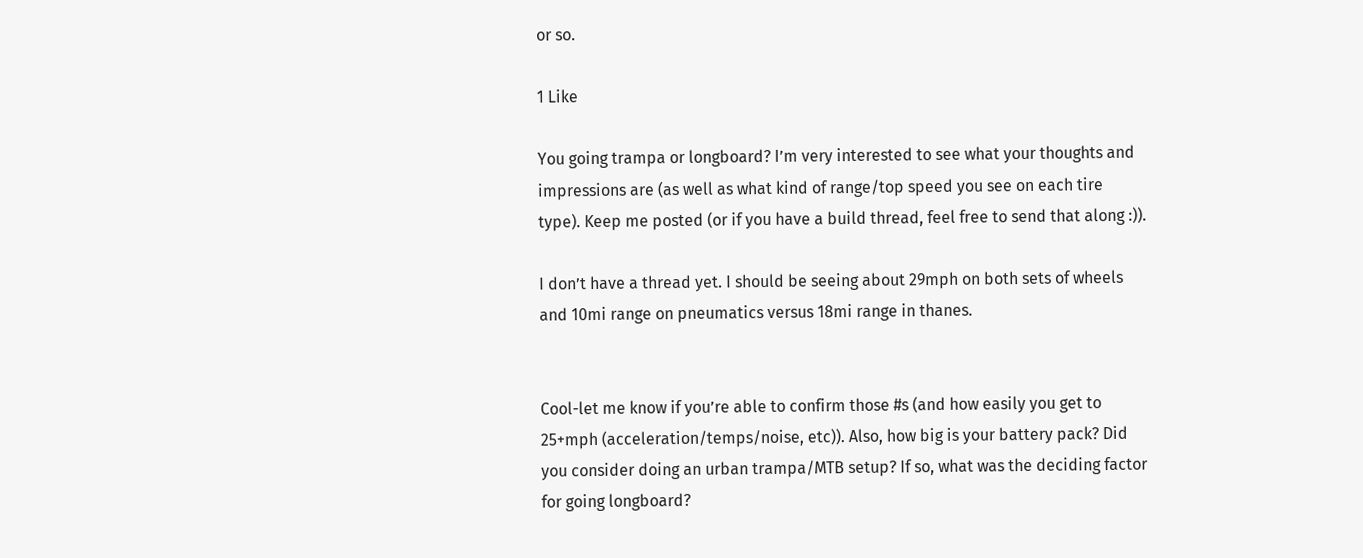or so.

1 Like

You going trampa or longboard? I’m very interested to see what your thoughts and impressions are (as well as what kind of range/top speed you see on each tire type). Keep me posted (or if you have a build thread, feel free to send that along :)).

I don’t have a thread yet. I should be seeing about 29mph on both sets of wheels and 10mi range on pneumatics versus 18mi range in thanes.


Cool-let me know if you’re able to confirm those #s (and how easily you get to 25+mph (acceleration/temps/noise, etc)). Also, how big is your battery pack? Did you consider doing an urban trampa/MTB setup? If so, what was the deciding factor for going longboard?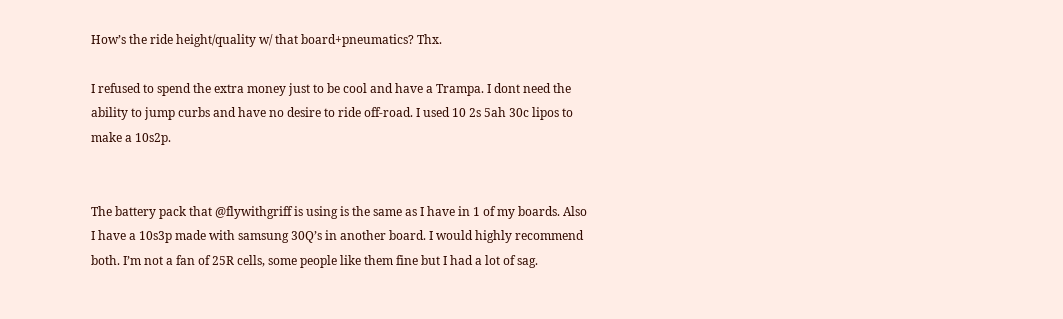How’s the ride height/quality w/ that board+pneumatics? Thx.

I refused to spend the extra money just to be cool and have a Trampa. I dont need the ability to jump curbs and have no desire to ride off-road. I used 10 2s 5ah 30c lipos to make a 10s2p.


The battery pack that @flywithgriff is using is the same as I have in 1 of my boards. Also I have a 10s3p made with samsung 30Q’s in another board. I would highly recommend both. I’m not a fan of 25R cells, some people like them fine but I had a lot of sag.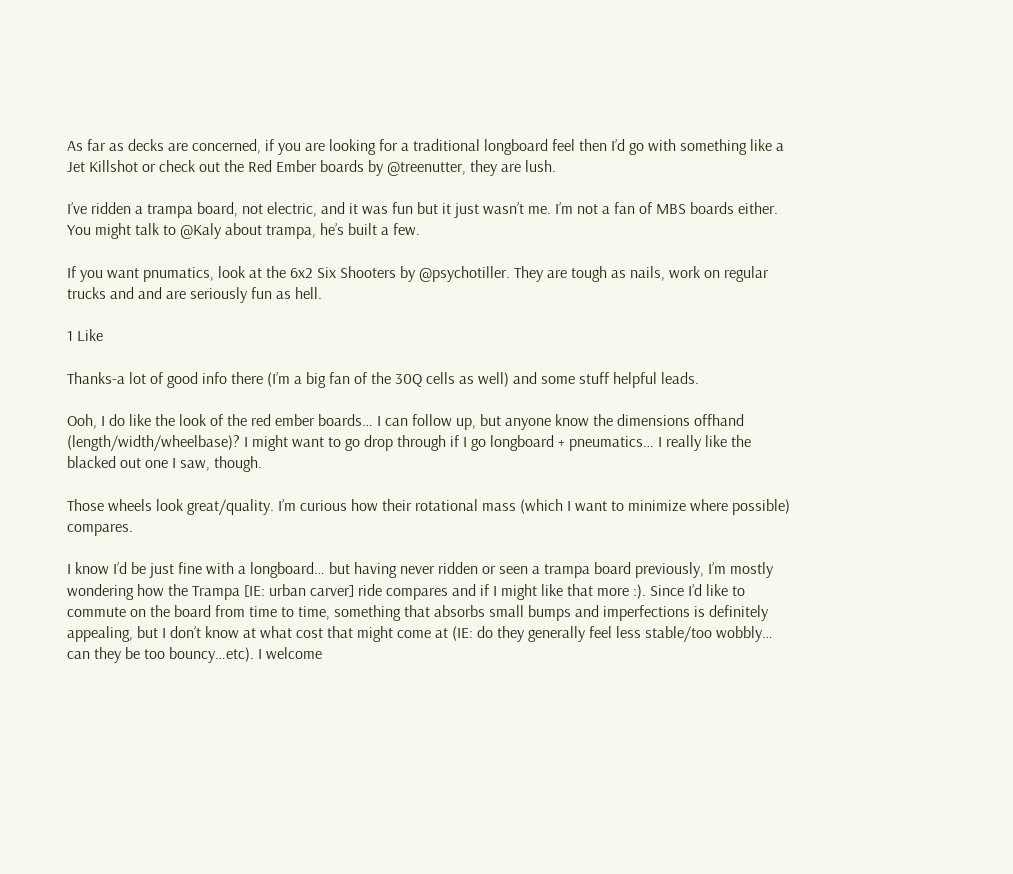As far as decks are concerned, if you are looking for a traditional longboard feel then I’d go with something like a Jet Killshot or check out the Red Ember boards by @treenutter, they are lush.

I’ve ridden a trampa board, not electric, and it was fun but it just wasn’t me. I’m not a fan of MBS boards either. You might talk to @Kaly about trampa, he’s built a few.

If you want pnumatics, look at the 6x2 Six Shooters by @psychotiller. They are tough as nails, work on regular trucks and and are seriously fun as hell.

1 Like

Thanks-a lot of good info there (I’m a big fan of the 30Q cells as well) and some stuff helpful leads.

Ooh, I do like the look of the red ember boards… I can follow up, but anyone know the dimensions offhand (length/width/wheelbase)? I might want to go drop through if I go longboard + pneumatics… I really like the blacked out one I saw, though.

Those wheels look great/quality. I’m curious how their rotational mass (which I want to minimize where possible) compares.

I know I’d be just fine with a longboard… but having never ridden or seen a trampa board previously, I’m mostly wondering how the Trampa [IE: urban carver] ride compares and if I might like that more :). Since I’d like to commute on the board from time to time, something that absorbs small bumps and imperfections is definitely appealing, but I don’t know at what cost that might come at (IE: do they generally feel less stable/too wobbly… can they be too bouncy…etc). I welcome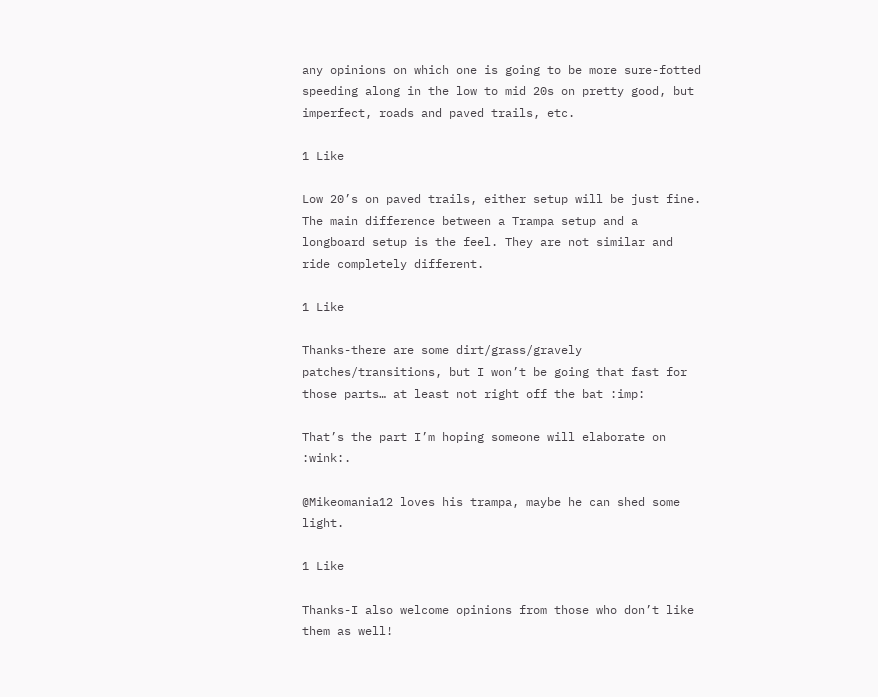any opinions on which one is going to be more sure-fotted speeding along in the low to mid 20s on pretty good, but imperfect, roads and paved trails, etc.

1 Like

Low 20’s on paved trails, either setup will be just fine. The main difference between a Trampa setup and a longboard setup is the feel. They are not similar and ride completely different.

1 Like

Thanks-there are some dirt/grass/gravely patches/transitions, but I won’t be going that fast for those parts… at least not right off the bat :imp:

That’s the part I’m hoping someone will elaborate on :wink:.

@Mikeomania12 loves his trampa, maybe he can shed some light.

1 Like

Thanks-I also welcome opinions from those who don’t like them as well!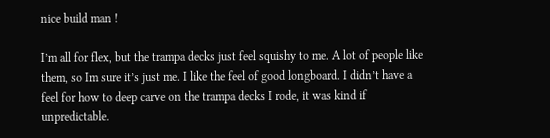nice build man !

I’m all for flex, but the trampa decks just feel squishy to me. A lot of people like them, so Im sure it’s just me. I like the feel of good longboard. I didn’t have a feel for how to deep carve on the trampa decks I rode, it was kind if unpredictable.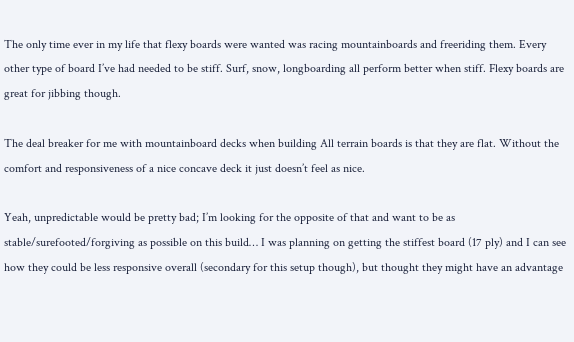The only time ever in my life that flexy boards were wanted was racing mountainboards and freeriding them. Every other type of board I’ve had needed to be stiff. Surf, snow, longboarding all perform better when stiff. Flexy boards are great for jibbing though.

The deal breaker for me with mountainboard decks when building All terrain boards is that they are flat. Without the comfort and responsiveness of a nice concave deck it just doesn’t feel as nice.

Yeah, unpredictable would be pretty bad; I’m looking for the opposite of that and want to be as stable/surefooted/forgiving as possible on this build… I was planning on getting the stiffest board (17 ply) and I can see how they could be less responsive overall (secondary for this setup though), but thought they might have an advantage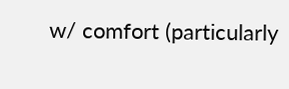w/ comfort (particularly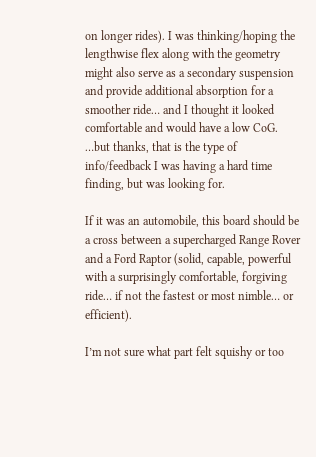on longer rides). I was thinking/hoping the lengthwise flex along with the geometry might also serve as a secondary suspension and provide additional absorption for a smoother ride… and I thought it looked comfortable and would have a low CoG. …but thanks, that is the type of info/feedback I was having a hard time finding, but was looking for.

If it was an automobile, this board should be a cross between a supercharged Range Rover and a Ford Raptor (solid, capable, powerful with a surprisingly comfortable, forgiving ride… if not the fastest or most nimble… or efficient).

I’m not sure what part felt squishy or too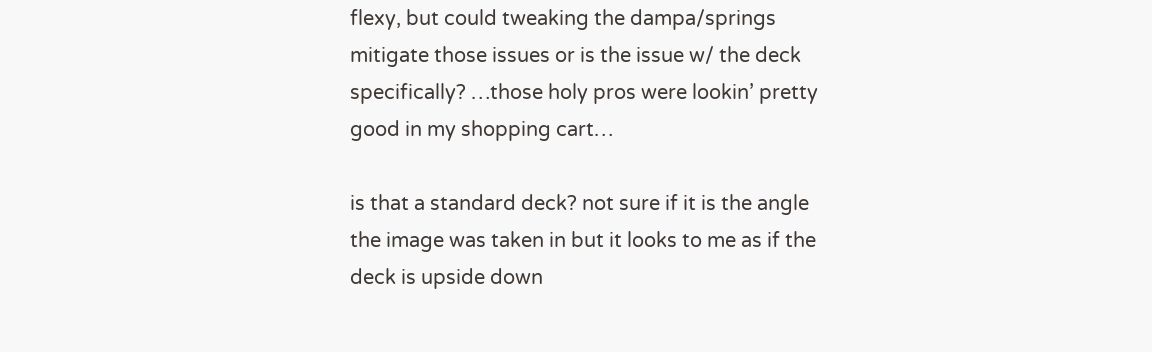flexy, but could tweaking the dampa/springs mitigate those issues or is the issue w/ the deck specifically? …those holy pros were lookin’ pretty good in my shopping cart…

is that a standard deck? not sure if it is the angle the image was taken in but it looks to me as if the deck is upside down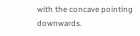with the concave pointing downwards.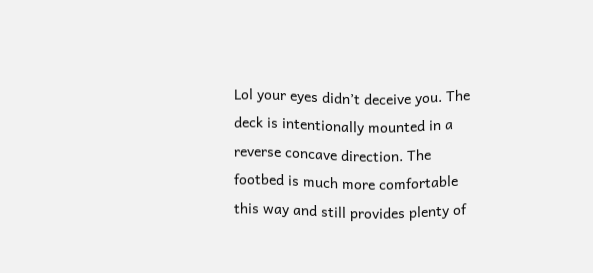Lol your eyes didn’t deceive you. The deck is intentionally mounted in a reverse concave direction. The footbed is much more comfortable this way and still provides plenty of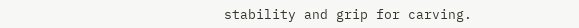stability and grip for carving.